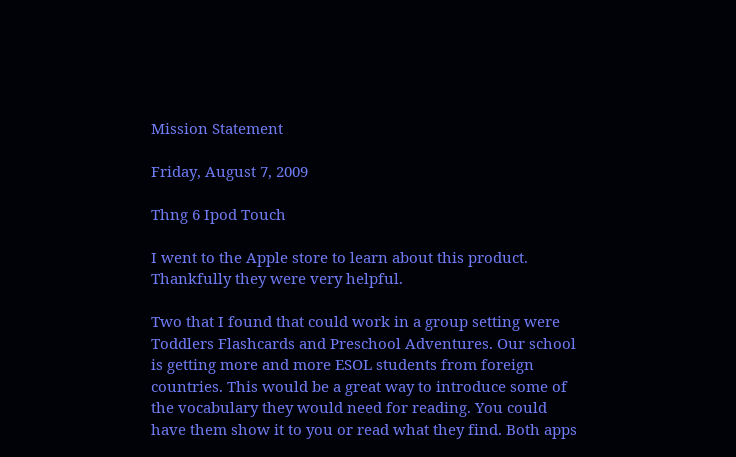Mission Statement

Friday, August 7, 2009

Thng 6 Ipod Touch

I went to the Apple store to learn about this product. Thankfully they were very helpful.

Two that I found that could work in a group setting were Toddlers Flashcards and Preschool Adventures. Our school is getting more and more ESOL students from foreign countries. This would be a great way to introduce some of the vocabulary they would need for reading. You could have them show it to you or read what they find. Both apps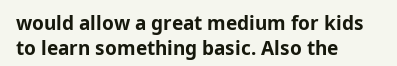would allow a great medium for kids to learn something basic. Also the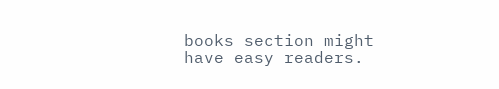books section might have easy readers.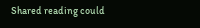Shared reading could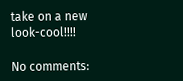take on a new look-cool!!!!

No comments: